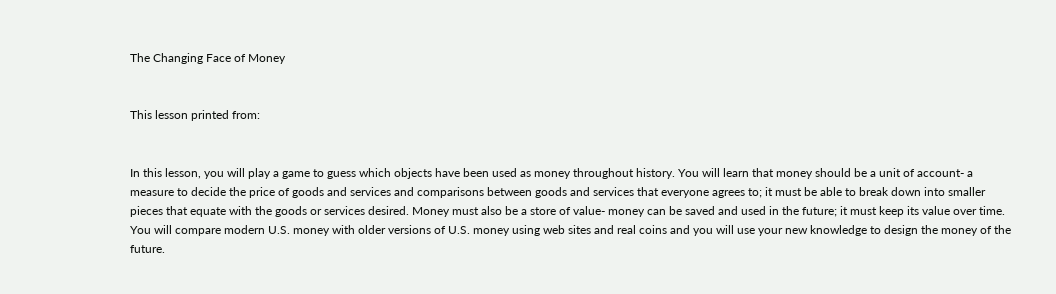The Changing Face of Money


This lesson printed from:


In this lesson, you will play a game to guess which objects have been used as money throughout history. You will learn that money should be a unit of account- a measure to decide the price of goods and services and comparisons between goods and services that everyone agrees to; it must be able to break down into smaller pieces that equate with the goods or services desired. Money must also be a store of value- money can be saved and used in the future; it must keep its value over time. You will compare modern U.S. money with older versions of U.S. money using web sites and real coins and you will use your new knowledge to design the money of the future.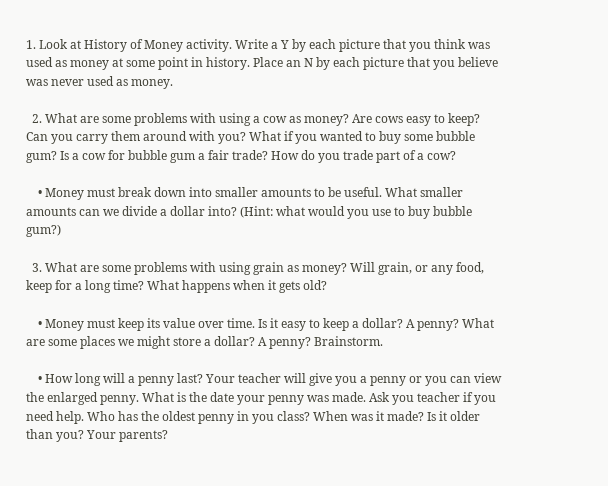1. Look at History of Money activity. Write a Y by each picture that you think was used as money at some point in history. Place an N by each picture that you believe was never used as money.

  2. What are some problems with using a cow as money? Are cows easy to keep? Can you carry them around with you? What if you wanted to buy some bubble gum? Is a cow for bubble gum a fair trade? How do you trade part of a cow?

    • Money must break down into smaller amounts to be useful. What smaller amounts can we divide a dollar into? (Hint: what would you use to buy bubble gum?)

  3. What are some problems with using grain as money? Will grain, or any food, keep for a long time? What happens when it gets old?

    • Money must keep its value over time. Is it easy to keep a dollar? A penny? What are some places we might store a dollar? A penny? Brainstorm.

    • How long will a penny last? Your teacher will give you a penny or you can view the enlarged penny. What is the date your penny was made. Ask you teacher if you need help. Who has the oldest penny in you class? When was it made? Is it older than you? Your parents?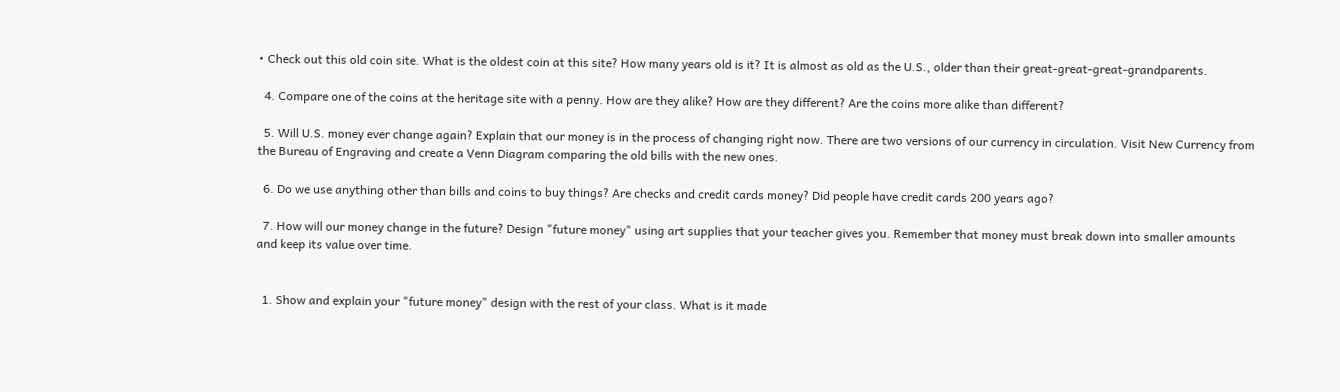• Check out this old coin site. What is the oldest coin at this site? How many years old is it? It is almost as old as the U.S., older than their great-great-great-grandparents.

  4. Compare one of the coins at the heritage site with a penny. How are they alike? How are they different? Are the coins more alike than different?

  5. Will U.S. money ever change again? Explain that our money is in the process of changing right now. There are two versions of our currency in circulation. Visit New Currency from the Bureau of Engraving and create a Venn Diagram comparing the old bills with the new ones.

  6. Do we use anything other than bills and coins to buy things? Are checks and credit cards money? Did people have credit cards 200 years ago?

  7. How will our money change in the future? Design "future money" using art supplies that your teacher gives you. Remember that money must break down into smaller amounts and keep its value over time.


  1. Show and explain your "future money" design with the rest of your class. What is it made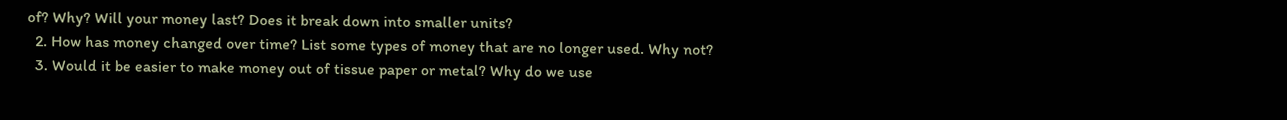of? Why? Will your money last? Does it break down into smaller units?
  2. How has money changed over time? List some types of money that are no longer used. Why not?
  3. Would it be easier to make money out of tissue paper or metal? Why do we use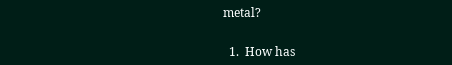metal?


  1.  How has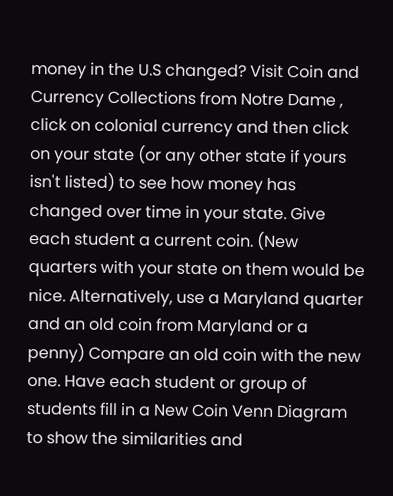money in the U.S changed? Visit Coin and Currency Collections from Notre Dame , click on colonial currency and then click on your state (or any other state if yours isn't listed) to see how money has changed over time in your state. Give each student a current coin. (New quarters with your state on them would be nice. Alternatively, use a Maryland quarter and an old coin from Maryland or a penny) Compare an old coin with the new one. Have each student or group of students fill in a New Coin Venn Diagram to show the similarities and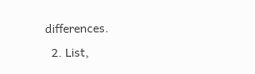differences.
  2. List,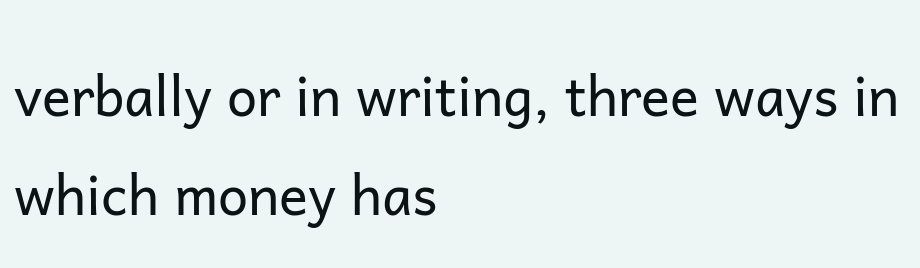verbally or in writing, three ways in which money has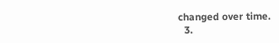changed over time.
  3.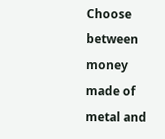Choose between money made of metal and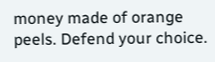money made of orange peels. Defend your choice.